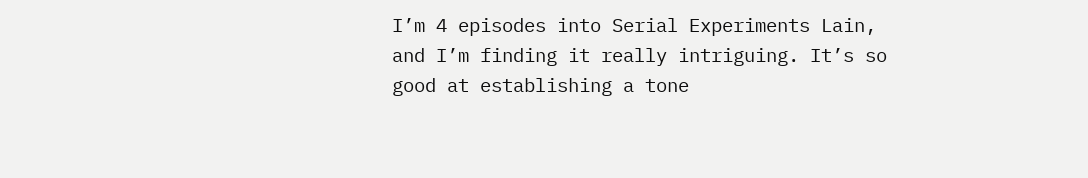I’m 4 episodes into Serial Experiments Lain, and I’m finding it really intriguing. It’s so good at establishing a tone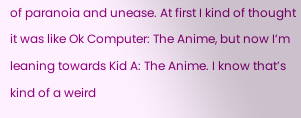of paranoia and unease. At first I kind of thought it was like Ok Computer: The Anime, but now I’m leaning towards Kid A: The Anime. I know that’s kind of a weird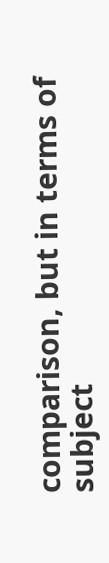comparison, but in terms of subject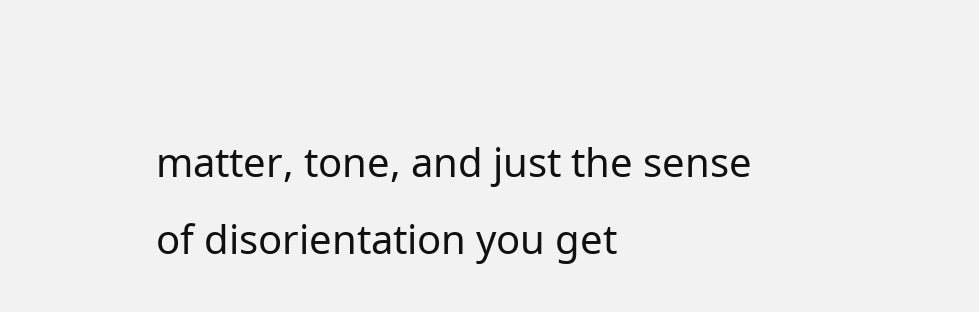matter, tone, and just the sense of disorientation you get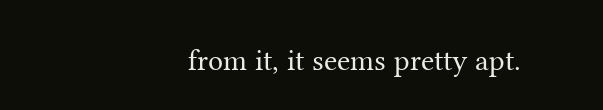from it, it seems pretty apt.